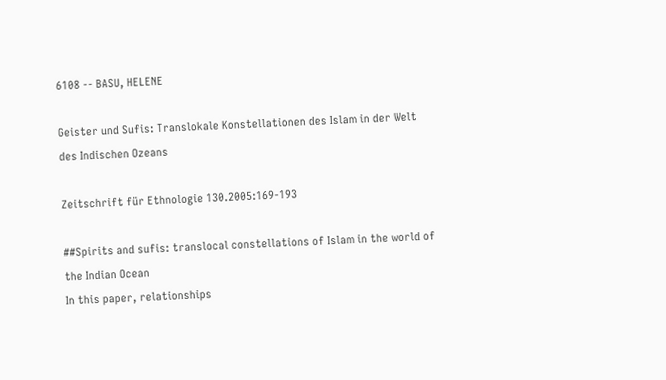6108 -- BASU, HELENE

Geister und Sufis: Translokale Konstellationen des Islam in der Welt des Indischen Ozeans

Zeitschrift für Ethnologie 130.2005:169-193

##Spirits and sufis: translocal constellations of Islam in the world of the Indian Ocean
In this paper, relationships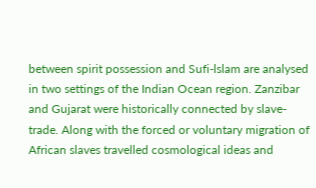between spirit possession and Sufi-lslam are analysed in two settings of the Indian Ocean region. Zanzibar and Gujarat were historically connected by slave-trade. Along with the forced or voluntary migration of African slaves travelled cosmological ideas and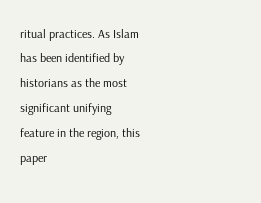ritual practices. As Islam has been identified by historians as the most significant unifying feature in the region, this paper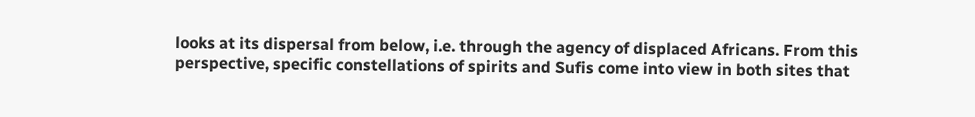looks at its dispersal from below, i.e. through the agency of displaced Africans. From this perspective, specific constellations of spirits and Sufis come into view in both sites that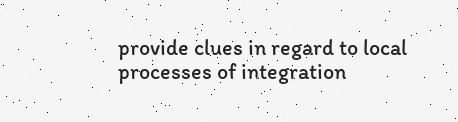provide clues in regard to local processes of integration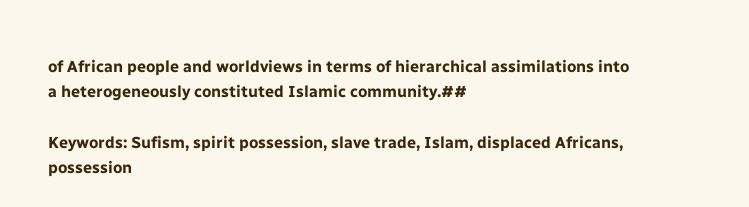of African people and worldviews in terms of hierarchical assimilations into a heterogeneously constituted Islamic community.##

Keywords: Sufism, spirit possession, slave trade, Islam, displaced Africans, possession